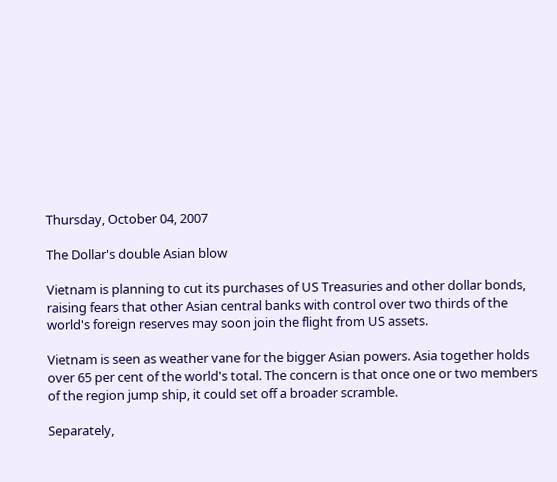Thursday, October 04, 2007

The Dollar's double Asian blow

Vietnam is planning to cut its purchases of US Treasuries and other dollar bonds, raising fears that other Asian central banks with control over two thirds of the world's foreign reserves may soon join the flight from US assets.

Vietnam is seen as weather vane for the bigger Asian powers. Asia together holds over 65 per cent of the world's total. The concern is that once one or two members of the region jump ship, it could set off a broader scramble.

Separately,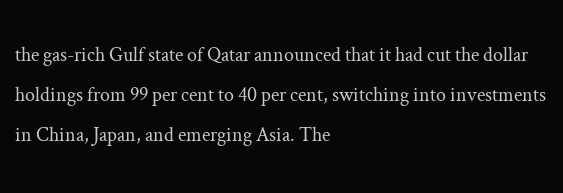the gas-rich Gulf state of Qatar announced that it had cut the dollar holdings from 99 per cent to 40 per cent, switching into investments in China, Japan, and emerging Asia. The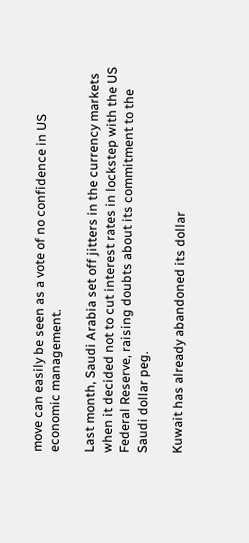move can easily be seen as a vote of no confidence in US economic management.

Last month, Saudi Arabia set off jitters in the currency markets when it decided not to cut interest rates in lockstep with the US Federal Reserve, raising doubts about its commitment to the Saudi dollar peg.

Kuwait has already abandoned its dollar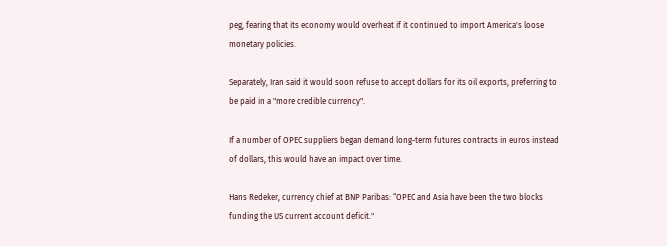peg, fearing that its economy would overheat if it continued to import America's loose monetary policies.

Separately, Iran said it would soon refuse to accept dollars for its oil exports, preferring to be paid in a "more credible currency".

If a number of OPEC suppliers began demand long-term futures contracts in euros instead of dollars, this would have an impact over time.

Hans Redeker, currency chief at BNP Paribas: “OPEC and Asia have been the two blocks funding the US current account deficit."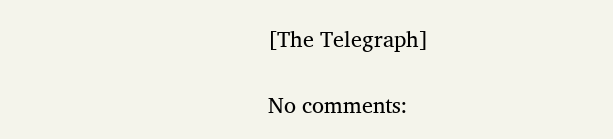[The Telegraph]

No comments: